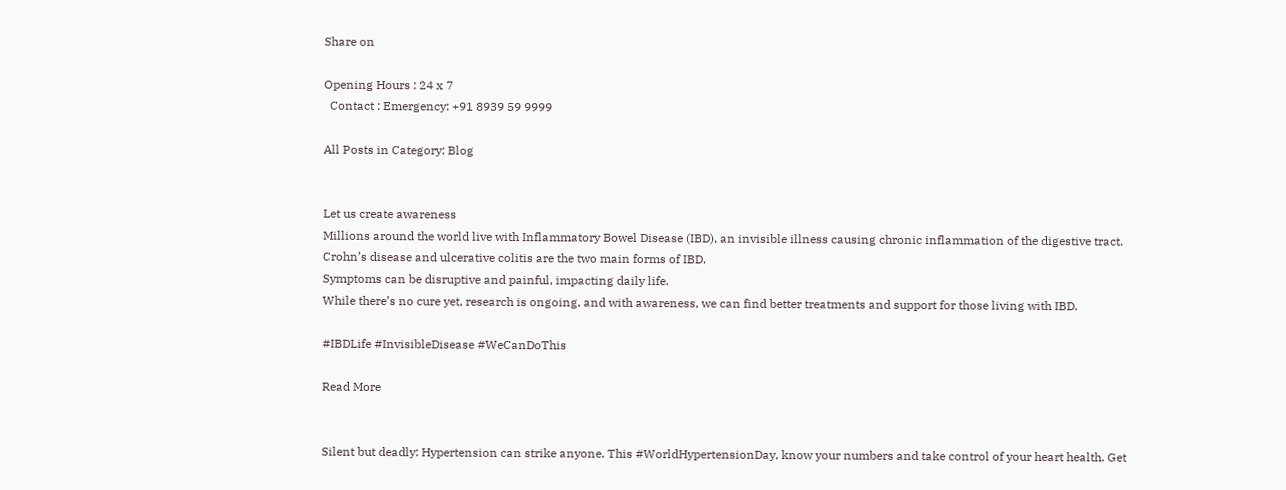Share on

Opening Hours : 24 x 7
  Contact : Emergency: +91 8939 59 9999

All Posts in Category: Blog


Let us create awareness
Millions around the world live with Inflammatory Bowel Disease (IBD), an invisible illness causing chronic inflammation of the digestive tract.
Crohn’s disease and ulcerative colitis are the two main forms of IBD.
Symptoms can be disruptive and painful, impacting daily life.
While there’s no cure yet, research is ongoing, and with awareness, we can find better treatments and support for those living with IBD.

#IBDLife #InvisibleDisease #WeCanDoThis

Read More


Silent but deadly: Hypertension can strike anyone. This #WorldHypertensionDay, know your numbers and take control of your heart health. Get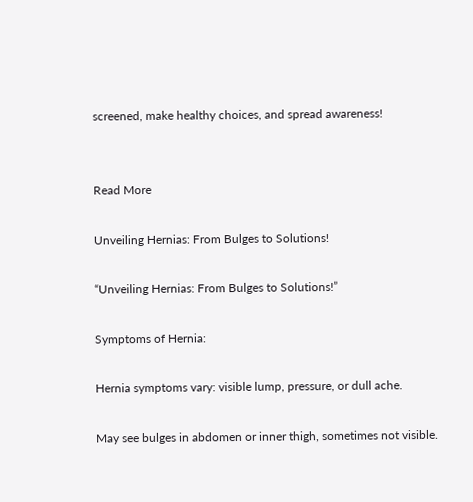screened, make healthy choices, and spread awareness!


Read More

Unveiling Hernias: From Bulges to Solutions!

“Unveiling Hernias: From Bulges to Solutions!”

Symptoms of Hernia:

Hernia symptoms vary: visible lump, pressure, or dull ache.

May see bulges in abdomen or inner thigh, sometimes not visible.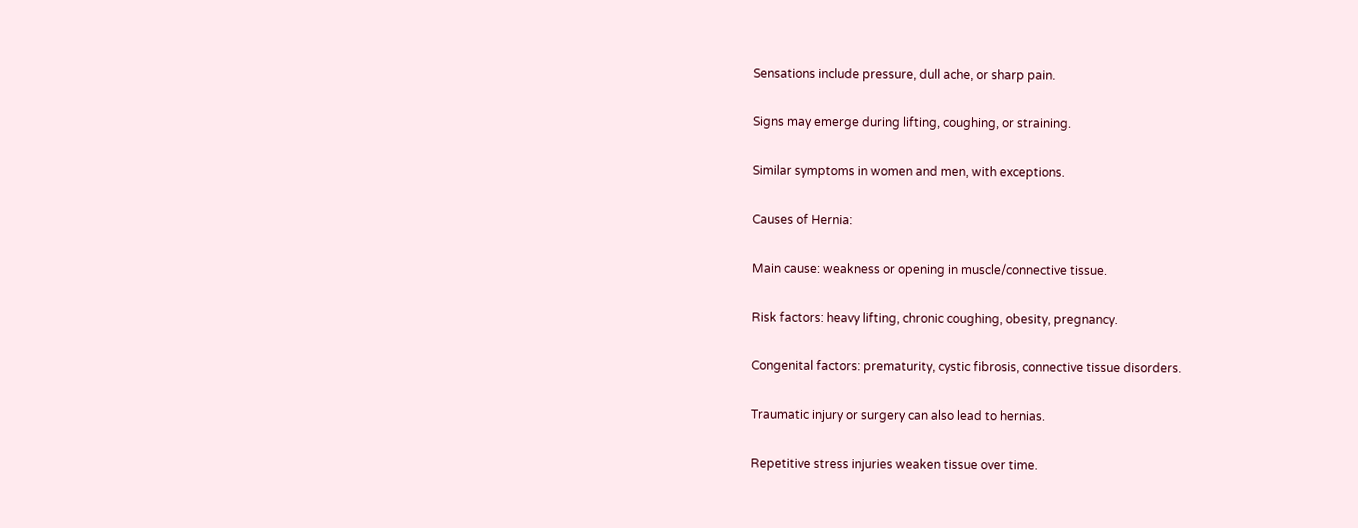Sensations include pressure, dull ache, or sharp pain.

Signs may emerge during lifting, coughing, or straining.

Similar symptoms in women and men, with exceptions.

Causes of Hernia:

Main cause: weakness or opening in muscle/connective tissue.

Risk factors: heavy lifting, chronic coughing, obesity, pregnancy.

Congenital factors: prematurity, cystic fibrosis, connective tissue disorders.

Traumatic injury or surgery can also lead to hernias.

Repetitive stress injuries weaken tissue over time.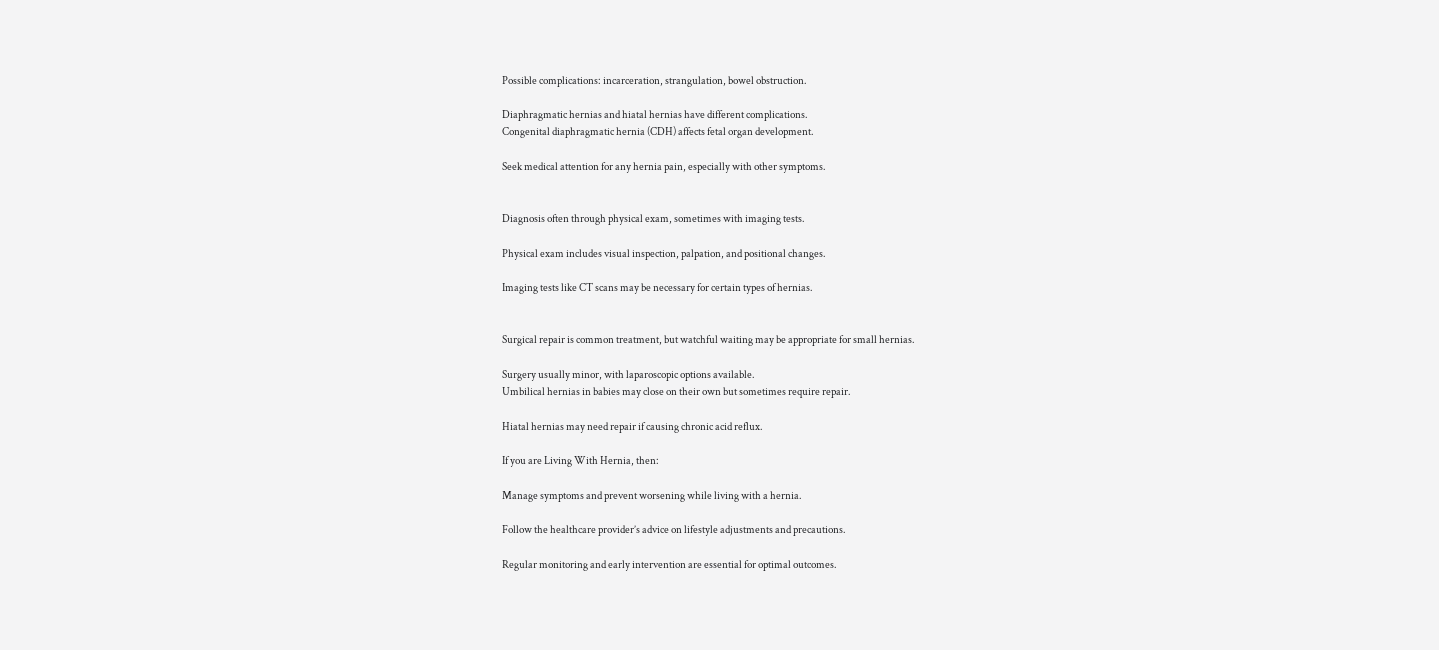Possible complications: incarceration, strangulation, bowel obstruction.

Diaphragmatic hernias and hiatal hernias have different complications.
Congenital diaphragmatic hernia (CDH) affects fetal organ development.

Seek medical attention for any hernia pain, especially with other symptoms.


Diagnosis often through physical exam, sometimes with imaging tests.

Physical exam includes visual inspection, palpation, and positional changes.

Imaging tests like CT scans may be necessary for certain types of hernias.


Surgical repair is common treatment, but watchful waiting may be appropriate for small hernias.

Surgery usually minor, with laparoscopic options available.
Umbilical hernias in babies may close on their own but sometimes require repair.

Hiatal hernias may need repair if causing chronic acid reflux.

If you are Living With Hernia, then:

Manage symptoms and prevent worsening while living with a hernia.

Follow the healthcare provider’s advice on lifestyle adjustments and precautions.

Regular monitoring and early intervention are essential for optimal outcomes.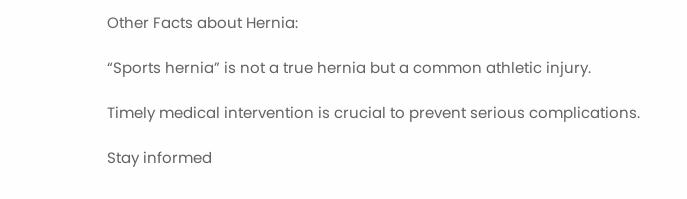Other Facts about Hernia:

“Sports hernia” is not a true hernia but a common athletic injury.

Timely medical intervention is crucial to prevent serious complications.

Stay informed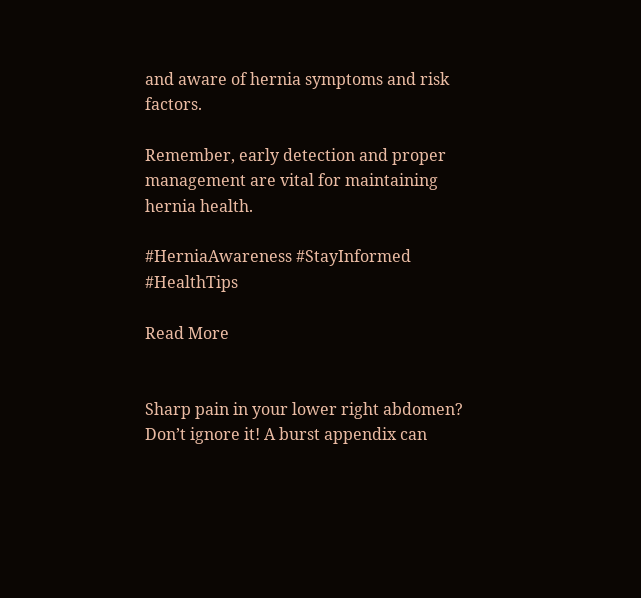and aware of hernia symptoms and risk factors.

Remember, early detection and proper management are vital for maintaining hernia health.

#HerniaAwareness #StayInformed #HealthTips

Read More


Sharp pain in your lower right abdomen? Don’t ignore it! A burst appendix can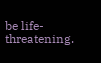be life-threatening.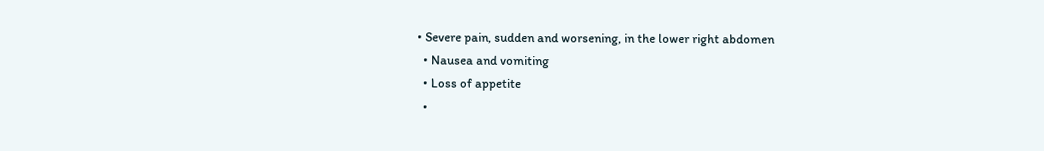• Severe pain, sudden and worsening, in the lower right abdomen
  • Nausea and vomiting
  • Loss of appetite
  •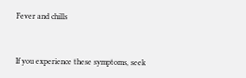Fever and chills


If you experience these symptoms, seek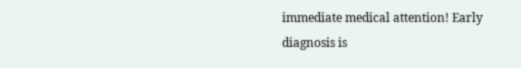immediate medical attention! Early diagnosis is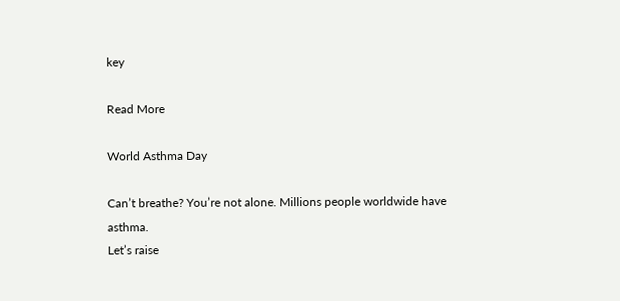key

Read More

World Asthma Day

Can’t breathe? You’re not alone. Millions people worldwide have asthma.
Let’s raise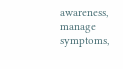awareness, manage symptoms,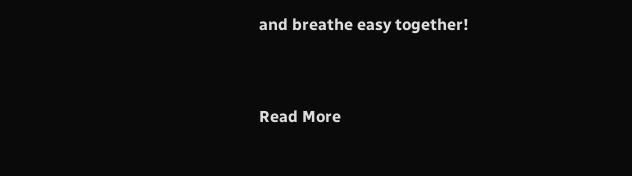and breathe easy together!


Read More